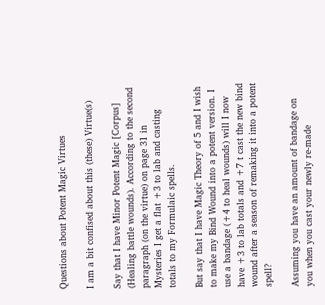Questions about Potent Magic Virtues

I am a bit confised about this (these) Virtue(s)

Say that I have Minor Potent Magic [Corpus] (Healing battle wounds). According to the second paragraph (on the virtue) on page 31 in Mysteries I get a flat +3 to lab and casting totals to my Formulaic spells.

But say that I have Magic Theory of 5 and I wish to make my Bind Wound into a potent version. I use a bandage (+4 to heal wounds) will I now have +3 to lab totals and +7 t cast the new bind wound after a season of remaking it into a potent spell?

Assuming you have an amount of bandage on you when you cast your newly re-made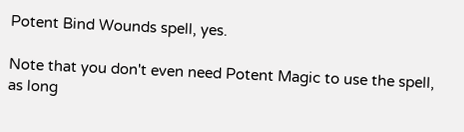Potent Bind Wounds spell, yes.

Note that you don't even need Potent Magic to use the spell, as long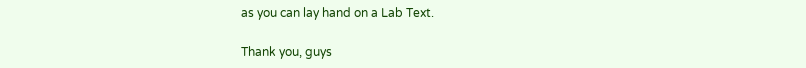as you can lay hand on a Lab Text.

Thank you, guys